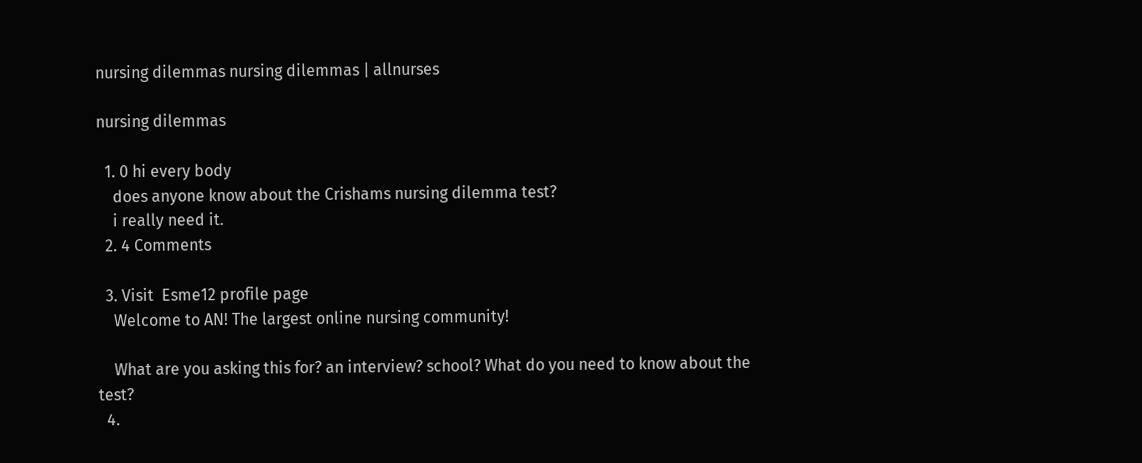nursing dilemmas nursing dilemmas | allnurses

nursing dilemmas

  1. 0 hi every body
    does anyone know about the Crishams nursing dilemma test?
    i really need it.
  2. 4 Comments

  3. Visit  Esme12 profile page
    Welcome to AN! The largest online nursing community!

    What are you asking this for? an interview? school? What do you need to know about the test?
  4.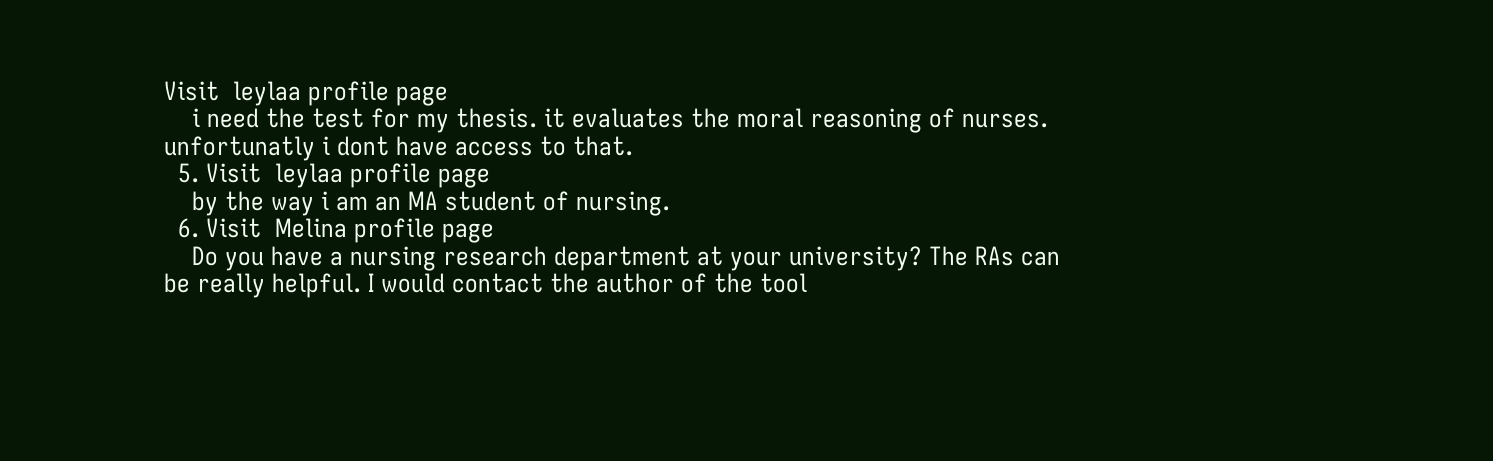Visit  leylaa profile page
    i need the test for my thesis. it evaluates the moral reasoning of nurses. unfortunatly i dont have access to that.
  5. Visit  leylaa profile page
    by the way i am an MA student of nursing.
  6. Visit  Melina profile page
    Do you have a nursing research department at your university? The RAs can be really helpful. I would contact the author of the tool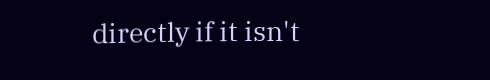directly if it isn't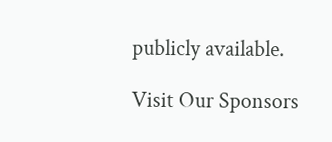publicly available.

Visit Our Sponsors